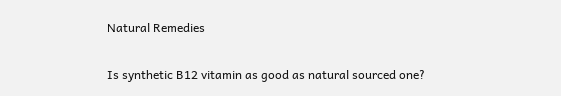Natural Remedies

Is synthetic B12 vitamin as good as natural sourced one?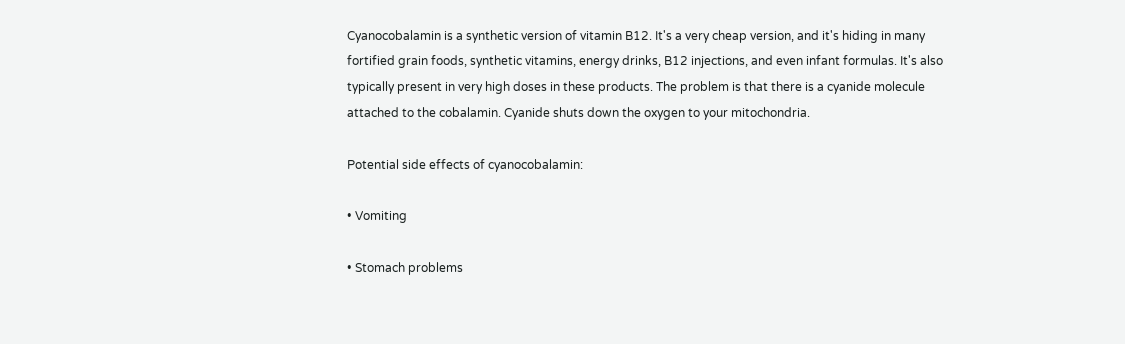Cyanocobalamin is a synthetic version of vitamin B12. It's a very cheap version, and it's hiding in many fortified grain foods, synthetic vitamins, energy drinks, B12 injections, and even infant formulas. It's also typically present in very high doses in these products. The problem is that there is a cyanide molecule attached to the cobalamin. Cyanide shuts down the oxygen to your mitochondria.

Potential side effects of cyanocobalamin:

• Vomiting

• Stomach problems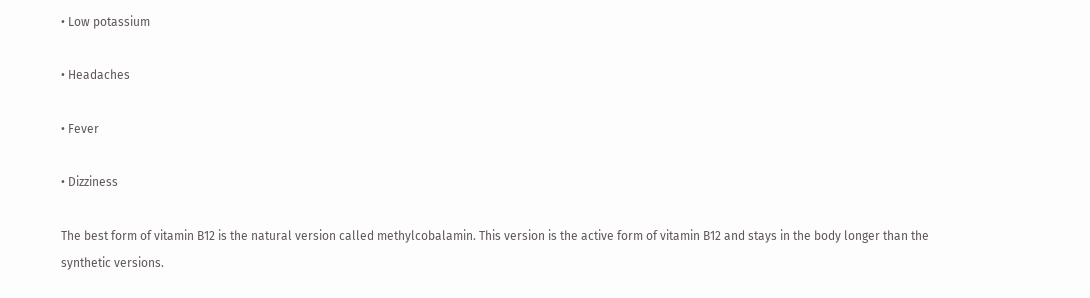• Low potassium

• Headaches

• Fever

• Dizziness

The best form of vitamin B12 is the natural version called methylcobalamin. This version is the active form of vitamin B12 and stays in the body longer than the synthetic versions.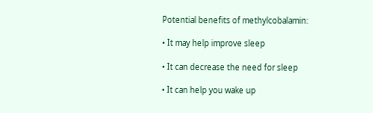Potential benefits of methylcobalamin:

• It may help improve sleep

• It can decrease the need for sleep

• It can help you wake up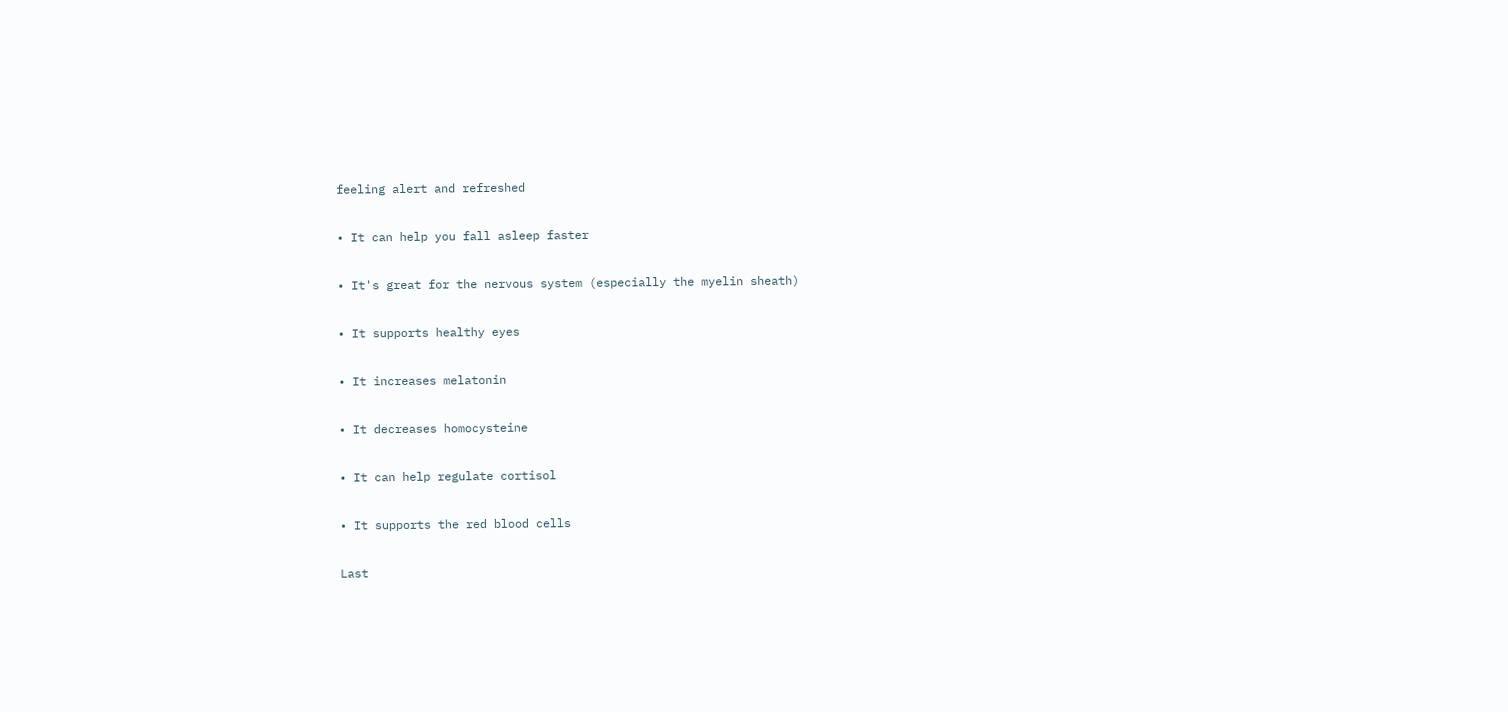feeling alert and refreshed

• It can help you fall asleep faster

• It's great for the nervous system (especially the myelin sheath)

• It supports healthy eyes

• It increases melatonin

• It decreases homocysteine

• It can help regulate cortisol

• It supports the red blood cells

Last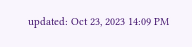updated: Oct 23, 2023 14:09 PM